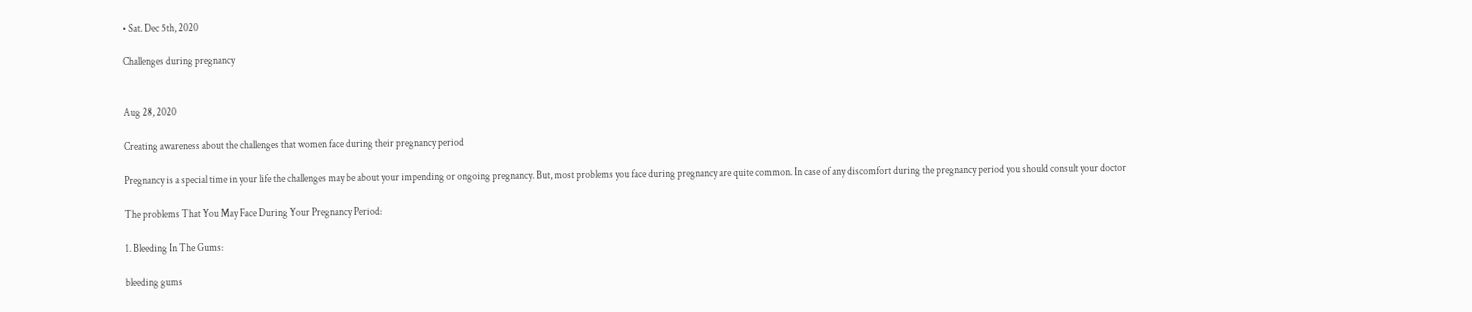• Sat. Dec 5th, 2020

Challenges during pregnancy


Aug 28, 2020

Creating awareness about the challenges that women face during their pregnancy period

Pregnancy is a special time in your life the challenges may be about your impending or ongoing pregnancy. But, most problems you face during pregnancy are quite common. In case of any discomfort during the pregnancy period you should consult your doctor

The problems That You May Face During Your Pregnancy Period:

1. Bleeding In The Gums:

bleeding gums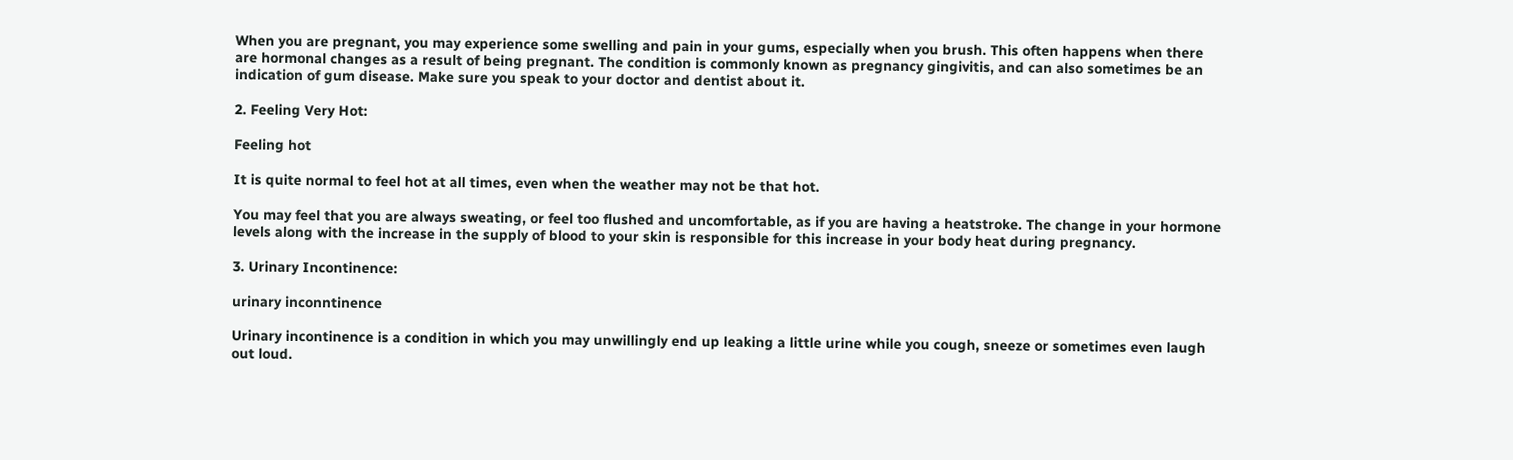When you are pregnant, you may experience some swelling and pain in your gums, especially when you brush. This often happens when there are hormonal changes as a result of being pregnant. The condition is commonly known as pregnancy gingivitis, and can also sometimes be an indication of gum disease. Make sure you speak to your doctor and dentist about it.

2. Feeling Very Hot:

Feeling hot

It is quite normal to feel hot at all times, even when the weather may not be that hot.

You may feel that you are always sweating, or feel too flushed and uncomfortable, as if you are having a heatstroke. The change in your hormone levels along with the increase in the supply of blood to your skin is responsible for this increase in your body heat during pregnancy.

3. Urinary Incontinence:

urinary inconntinence

Urinary incontinence is a condition in which you may unwillingly end up leaking a little urine while you cough, sneeze or sometimes even laugh out loud.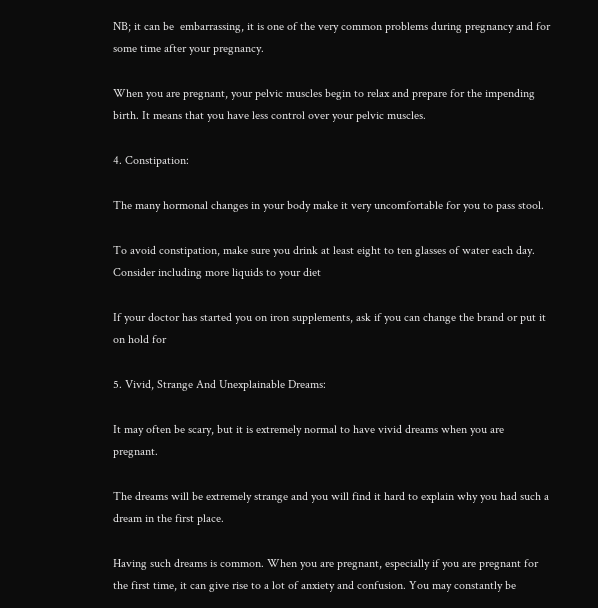NB; it can be  embarrassing, it is one of the very common problems during pregnancy and for some time after your pregnancy.

When you are pregnant, your pelvic muscles begin to relax and prepare for the impending birth. It means that you have less control over your pelvic muscles.

4. Constipation:

The many hormonal changes in your body make it very uncomfortable for you to pass stool.

To avoid constipation, make sure you drink at least eight to ten glasses of water each day. Consider including more liquids to your diet

If your doctor has started you on iron supplements, ask if you can change the brand or put it on hold for

5. Vivid, Strange And Unexplainable Dreams:

It may often be scary, but it is extremely normal to have vivid dreams when you are pregnant.

The dreams will be extremely strange and you will find it hard to explain why you had such a dream in the first place.

Having such dreams is common. When you are pregnant, especially if you are pregnant for the first time, it can give rise to a lot of anxiety and confusion. You may constantly be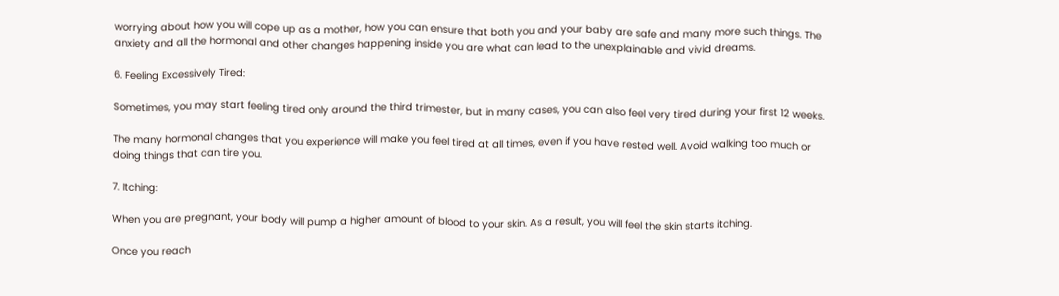worrying about how you will cope up as a mother, how you can ensure that both you and your baby are safe and many more such things. The  anxiety and all the hormonal and other changes happening inside you are what can lead to the unexplainable and vivid dreams.

6. Feeling Excessively Tired:

Sometimes, you may start feeling tired only around the third trimester, but in many cases, you can also feel very tired during your first 12 weeks.

The many hormonal changes that you experience will make you feel tired at all times, even if you have rested well. Avoid walking too much or doing things that can tire you.

7. Itching:

When you are pregnant, your body will pump a higher amount of blood to your skin. As a result, you will feel the skin starts itching.

Once you reach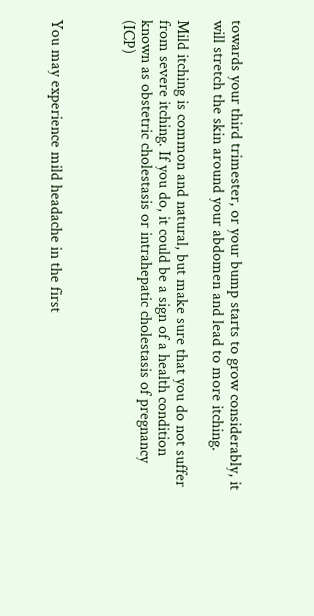towards your third trimester, or your bump starts to grow considerably, it will stretch the skin around your abdomen and lead to more itching.

Mild itching is common and natural, but make sure that you do not suffer from severe itching. If you do, it could be a sign of a health condition known as obstetric cholestasis or intrahepatic cholestasis of pregnancy (ICP)



You may experience mild headache in the first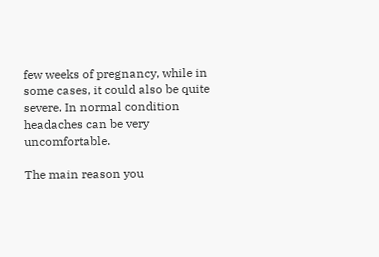few weeks of pregnancy, while in some cases, it could also be quite severe. In normal condition headaches can be very uncomfortable.

The main reason you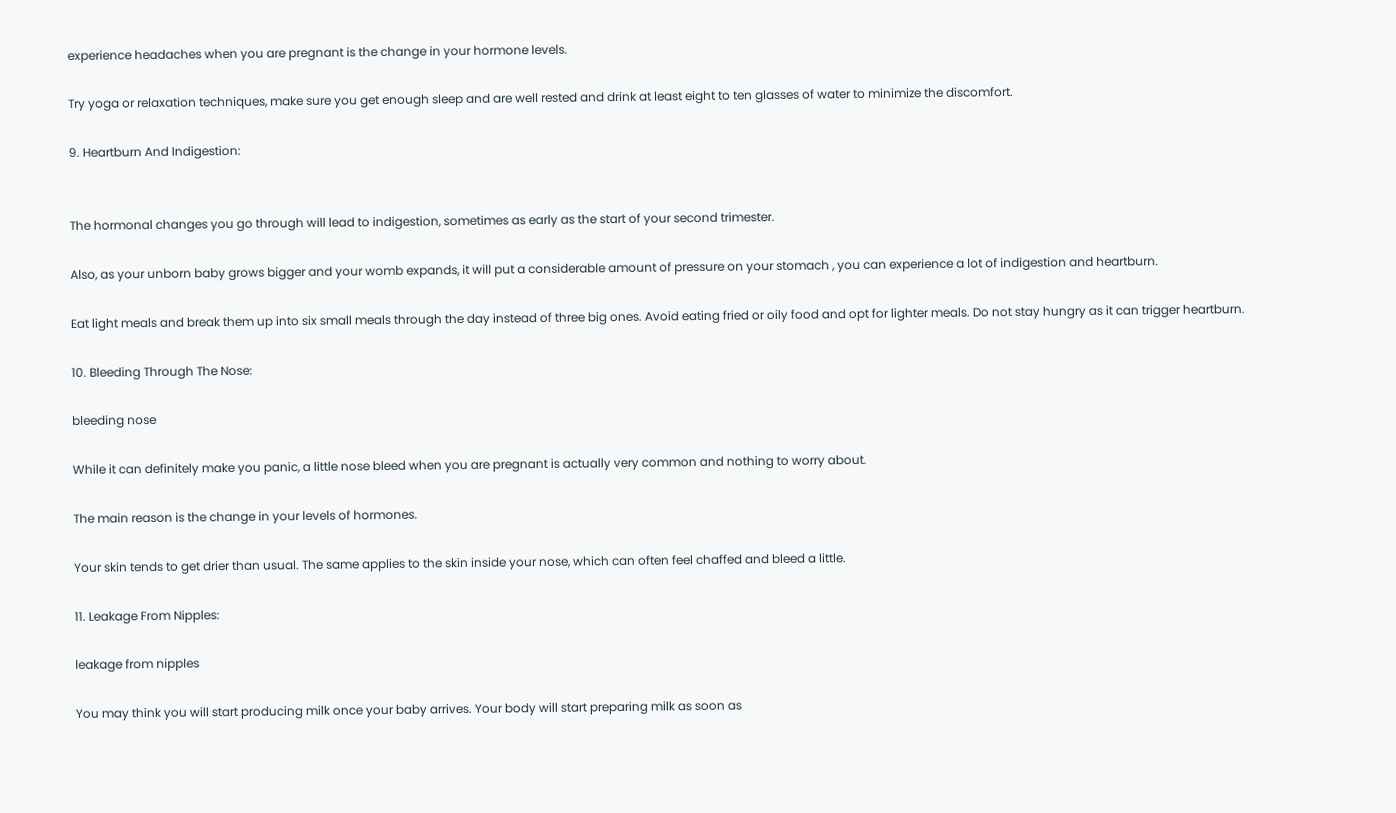experience headaches when you are pregnant is the change in your hormone levels.

Try yoga or relaxation techniques, make sure you get enough sleep and are well rested and drink at least eight to ten glasses of water to minimize the discomfort.

9. Heartburn And Indigestion:


The hormonal changes you go through will lead to indigestion, sometimes as early as the start of your second trimester.

Also, as your unborn baby grows bigger and your womb expands, it will put a considerable amount of pressure on your stomach , you can experience a lot of indigestion and heartburn.

Eat light meals and break them up into six small meals through the day instead of three big ones. Avoid eating fried or oily food and opt for lighter meals. Do not stay hungry as it can trigger heartburn.

10. Bleeding Through The Nose:

bleeding nose

While it can definitely make you panic, a little nose bleed when you are pregnant is actually very common and nothing to worry about.

The main reason is the change in your levels of hormones.

Your skin tends to get drier than usual. The same applies to the skin inside your nose, which can often feel chaffed and bleed a little.

11. Leakage From Nipples:

leakage from nipples

You may think you will start producing milk once your baby arrives. Your body will start preparing milk as soon as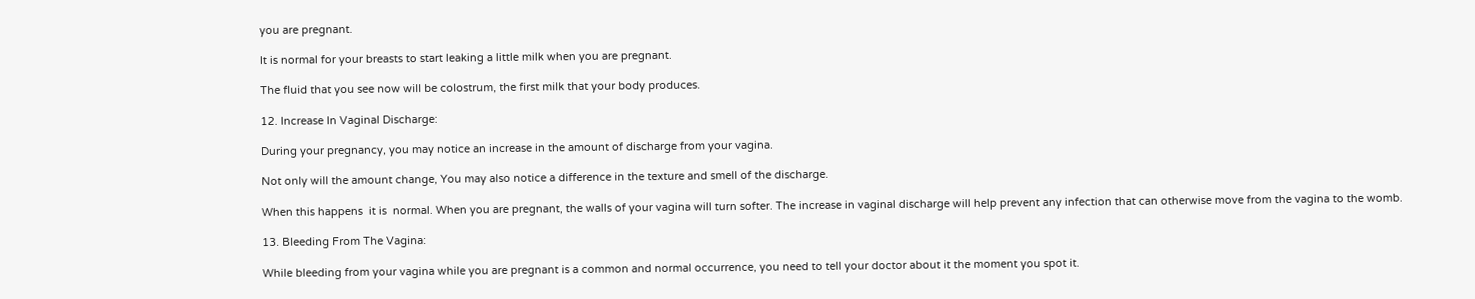you are pregnant.

It is normal for your breasts to start leaking a little milk when you are pregnant.

The fluid that you see now will be colostrum, the first milk that your body produces.

12. Increase In Vaginal Discharge:

During your pregnancy, you may notice an increase in the amount of discharge from your vagina.

Not only will the amount change, You may also notice a difference in the texture and smell of the discharge.

When this happens  it is  normal. When you are pregnant, the walls of your vagina will turn softer. The increase in vaginal discharge will help prevent any infection that can otherwise move from the vagina to the womb.

13. Bleeding From The Vagina:

While bleeding from your vagina while you are pregnant is a common and normal occurrence, you need to tell your doctor about it the moment you spot it.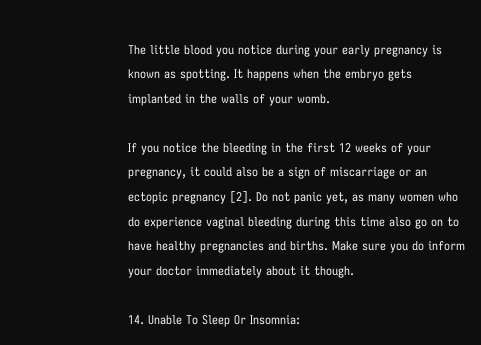The little blood you notice during your early pregnancy is known as spotting. It happens when the embryo gets implanted in the walls of your womb.

If you notice the bleeding in the first 12 weeks of your pregnancy, it could also be a sign of miscarriage or an ectopic pregnancy [2]. Do not panic yet, as many women who do experience vaginal bleeding during this time also go on to have healthy pregnancies and births. Make sure you do inform your doctor immediately about it though.

14. Unable To Sleep Or Insomnia: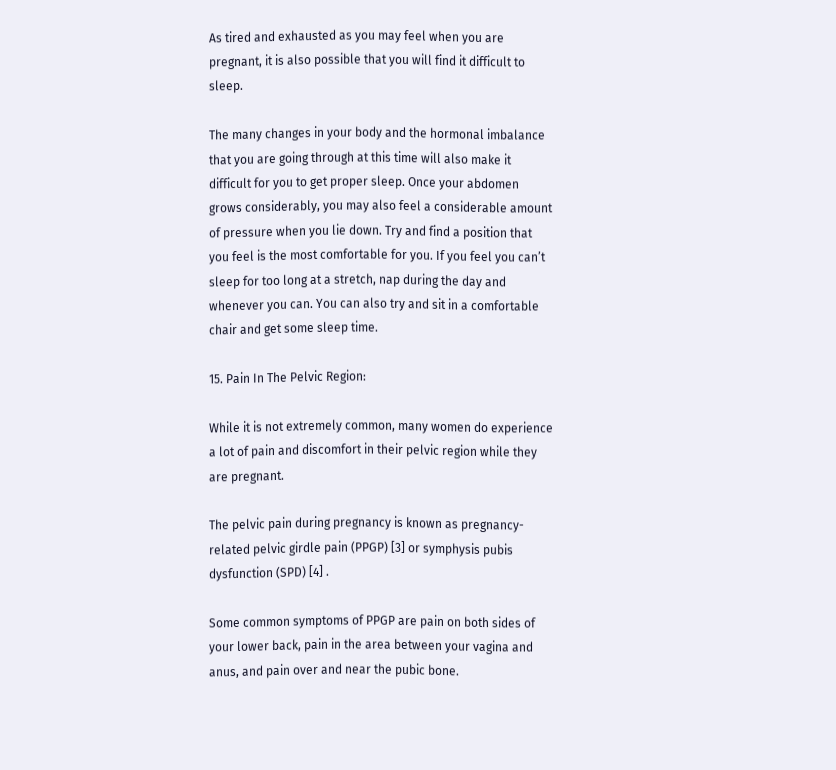As tired and exhausted as you may feel when you are pregnant, it is also possible that you will find it difficult to sleep.

The many changes in your body and the hormonal imbalance that you are going through at this time will also make it difficult for you to get proper sleep. Once your abdomen grows considerably, you may also feel a considerable amount of pressure when you lie down. Try and find a position that you feel is the most comfortable for you. If you feel you can’t sleep for too long at a stretch, nap during the day and whenever you can. You can also try and sit in a comfortable chair and get some sleep time.

15. Pain In The Pelvic Region:

While it is not extremely common, many women do experience a lot of pain and discomfort in their pelvic region while they are pregnant.

The pelvic pain during pregnancy is known as pregnancy-related pelvic girdle pain (PPGP) [3] or symphysis pubis dysfunction (SPD) [4] .

Some common symptoms of PPGP are pain on both sides of your lower back, pain in the area between your vagina and anus, and pain over and near the pubic bone.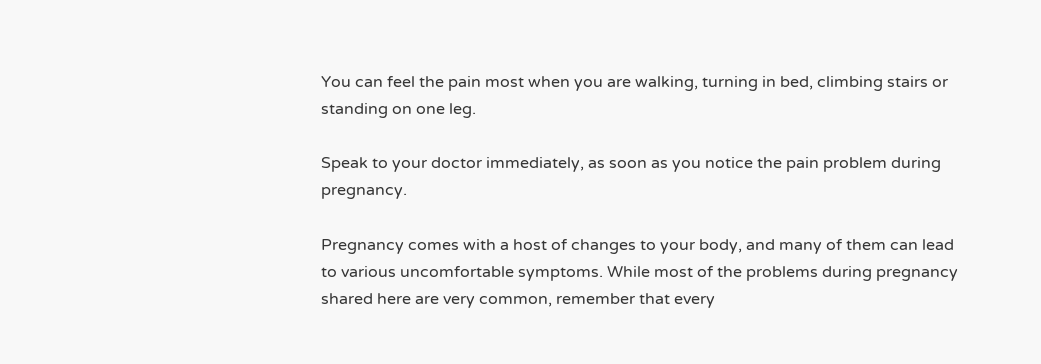You can feel the pain most when you are walking, turning in bed, climbing stairs or standing on one leg.

Speak to your doctor immediately, as soon as you notice the pain problem during pregnancy.

Pregnancy comes with a host of changes to your body, and many of them can lead to various uncomfortable symptoms. While most of the problems during pregnancy shared here are very common, remember that every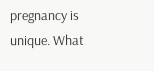pregnancy is unique. What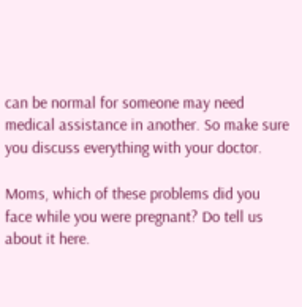can be normal for someone may need medical assistance in another. So make sure you discuss everything with your doctor.

Moms, which of these problems did you face while you were pregnant? Do tell us about it here.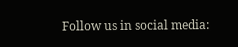Follow us in social media: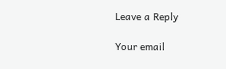Leave a Reply

Your email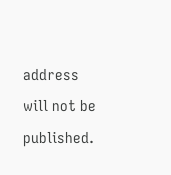address will not be published.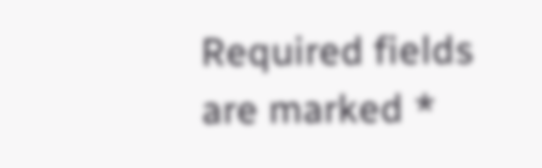Required fields are marked *